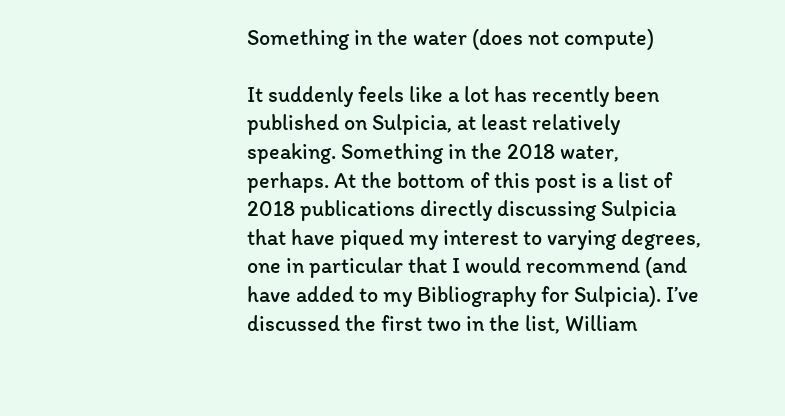Something in the water (does not compute)

It suddenly feels like a lot has recently been published on Sulpicia, at least relatively speaking. Something in the 2018 water, perhaps. At the bottom of this post is a list of 2018 publications directly discussing Sulpicia that have piqued my interest to varying degrees, one in particular that I would recommend (and have added to my Bibliography for Sulpicia). I’ve discussed the first two in the list, William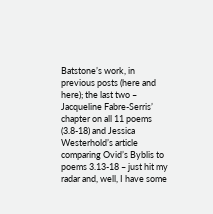Batstone’s work, in previous posts (here and here); the last two – Jacqueline Fabre-Serris’ chapter on all 11 poems (3.8-18) and Jessica Westerhold’s article comparing Ovid’s Byblis to poems 3.13-18 – just hit my radar and, well, I have some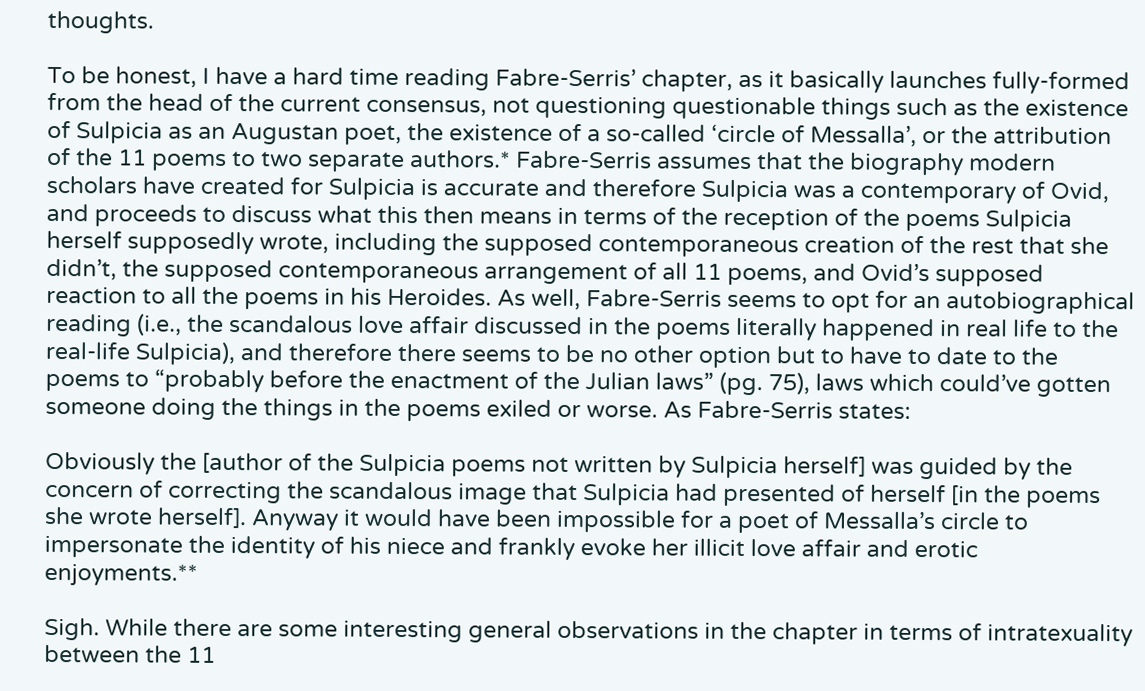thoughts.

To be honest, I have a hard time reading Fabre-Serris’ chapter, as it basically launches fully-formed from the head of the current consensus, not questioning questionable things such as the existence of Sulpicia as an Augustan poet, the existence of a so-called ‘circle of Messalla’, or the attribution of the 11 poems to two separate authors.* Fabre-Serris assumes that the biography modern scholars have created for Sulpicia is accurate and therefore Sulpicia was a contemporary of Ovid, and proceeds to discuss what this then means in terms of the reception of the poems Sulpicia herself supposedly wrote, including the supposed contemporaneous creation of the rest that she didn’t, the supposed contemporaneous arrangement of all 11 poems, and Ovid’s supposed reaction to all the poems in his Heroides. As well, Fabre-Serris seems to opt for an autobiographical reading (i.e., the scandalous love affair discussed in the poems literally happened in real life to the real-life Sulpicia), and therefore there seems to be no other option but to have to date to the poems to “probably before the enactment of the Julian laws” (pg. 75), laws which could’ve gotten someone doing the things in the poems exiled or worse. As Fabre-Serris states:

Obviously the [author of the Sulpicia poems not written by Sulpicia herself] was guided by the concern of correcting the scandalous image that Sulpicia had presented of herself [in the poems she wrote herself]. Anyway it would have been impossible for a poet of Messalla’s circle to impersonate the identity of his niece and frankly evoke her illicit love affair and erotic enjoyments.**

Sigh. While there are some interesting general observations in the chapter in terms of intratexuality between the 11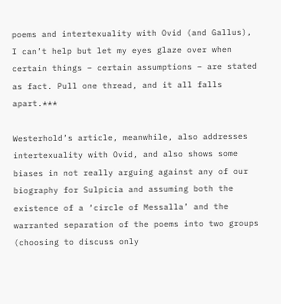poems and intertexuality with Ovid (and Gallus), I can’t help but let my eyes glaze over when certain things – certain assumptions – are stated as fact. Pull one thread, and it all falls apart.***

Westerhold’s article, meanwhile, also addresses intertexuality with Ovid, and also shows some biases in not really arguing against any of our biography for Sulpicia and assuming both the existence of a ‘circle of Messalla’ and the warranted separation of the poems into two groups (choosing to discuss only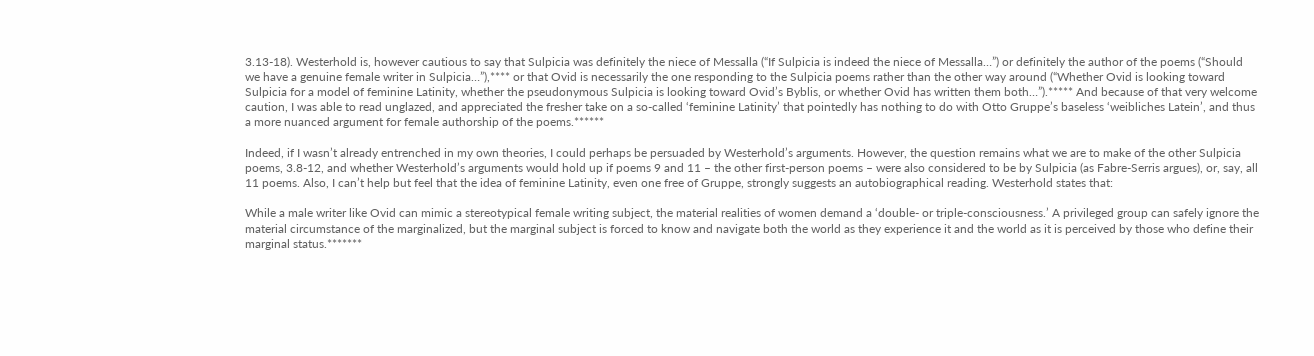3.13-18). Westerhold is, however cautious to say that Sulpicia was definitely the niece of Messalla (“If Sulpicia is indeed the niece of Messalla…”) or definitely the author of the poems (“Should we have a genuine female writer in Sulpicia…”),**** or that Ovid is necessarily the one responding to the Sulpicia poems rather than the other way around (“Whether Ovid is looking toward Sulpicia for a model of feminine Latinity, whether the pseudonymous Sulpicia is looking toward Ovid’s Byblis, or whether Ovid has written them both…”).***** And because of that very welcome caution, I was able to read unglazed, and appreciated the fresher take on a so-called ‘feminine Latinity’ that pointedly has nothing to do with Otto Gruppe’s baseless ‘weibliches Latein’, and thus a more nuanced argument for female authorship of the poems.******

Indeed, if I wasn’t already entrenched in my own theories, I could perhaps be persuaded by Westerhold’s arguments. However, the question remains what we are to make of the other Sulpicia poems, 3.8-12, and whether Westerhold’s arguments would hold up if poems 9 and 11 – the other first-person poems – were also considered to be by Sulpicia (as Fabre-Serris argues), or, say, all 11 poems. Also, I can’t help but feel that the idea of feminine Latinity, even one free of Gruppe, strongly suggests an autobiographical reading. Westerhold states that:

While a male writer like Ovid can mimic a stereotypical female writing subject, the material realities of women demand a ‘double- or triple-consciousness.’ A privileged group can safely ignore the material circumstance of the marginalized, but the marginal subject is forced to know and navigate both the world as they experience it and the world as it is perceived by those who define their marginal status.*******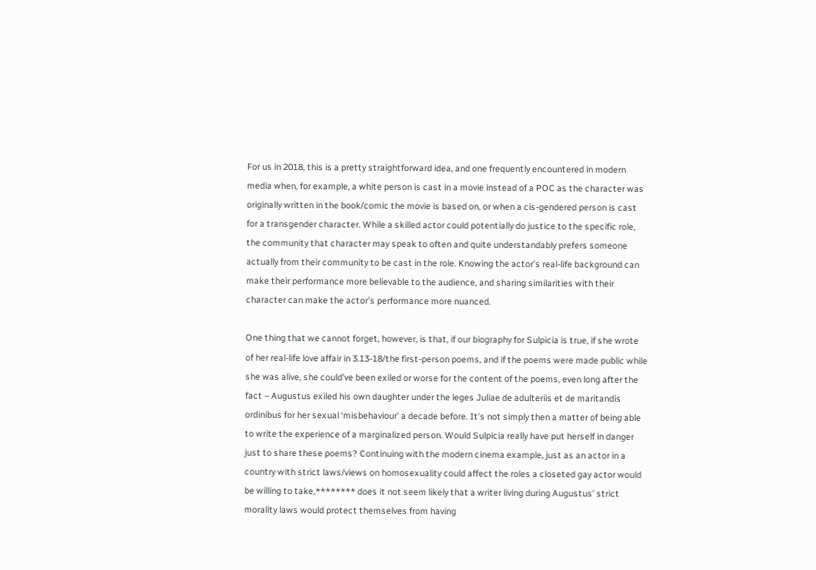For us in 2018, this is a pretty straightforward idea, and one frequently encountered in modern media when, for example, a white person is cast in a movie instead of a POC as the character was originally written in the book/comic the movie is based on, or when a cis-gendered person is cast for a transgender character. While a skilled actor could potentially do justice to the specific role, the community that character may speak to often and quite understandably prefers someone actually from their community to be cast in the role. Knowing the actor’s real-life background can make their performance more believable to the audience, and sharing similarities with their character can make the actor’s performance more nuanced.

One thing that we cannot forget, however, is that, if our biography for Sulpicia is true, if she wrote of her real-life love affair in 3.13-18/the first-person poems, and if the poems were made public while she was alive, she could’ve been exiled or worse for the content of the poems, even long after the fact – Augustus exiled his own daughter under the leges Juliae de adulteriis et de maritandis ordinibus for her sexual ‘misbehaviour’ a decade before. It’s not simply then a matter of being able to write the experience of a marginalized person. Would Sulpicia really have put herself in danger just to share these poems? Continuing with the modern cinema example, just as an actor in a country with strict laws/views on homosexuality could affect the roles a closeted gay actor would be willing to take,******** does it not seem likely that a writer living during Augustus’ strict morality laws would protect themselves from having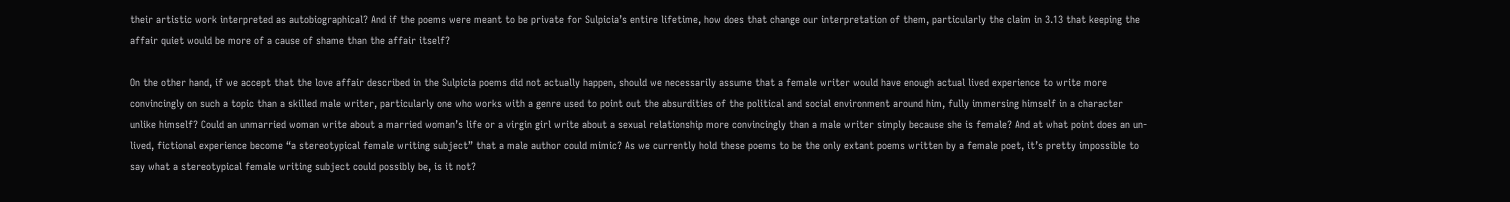their artistic work interpreted as autobiographical? And if the poems were meant to be private for Sulpicia’s entire lifetime, how does that change our interpretation of them, particularly the claim in 3.13 that keeping the affair quiet would be more of a cause of shame than the affair itself?

On the other hand, if we accept that the love affair described in the Sulpicia poems did not actually happen, should we necessarily assume that a female writer would have enough actual lived experience to write more convincingly on such a topic than a skilled male writer, particularly one who works with a genre used to point out the absurdities of the political and social environment around him, fully immersing himself in a character unlike himself? Could an unmarried woman write about a married woman’s life or a virgin girl write about a sexual relationship more convincingly than a male writer simply because she is female? And at what point does an un-lived, fictional experience become “a stereotypical female writing subject” that a male author could mimic? As we currently hold these poems to be the only extant poems written by a female poet, it’s pretty impossible to say what a stereotypical female writing subject could possibly be, is it not?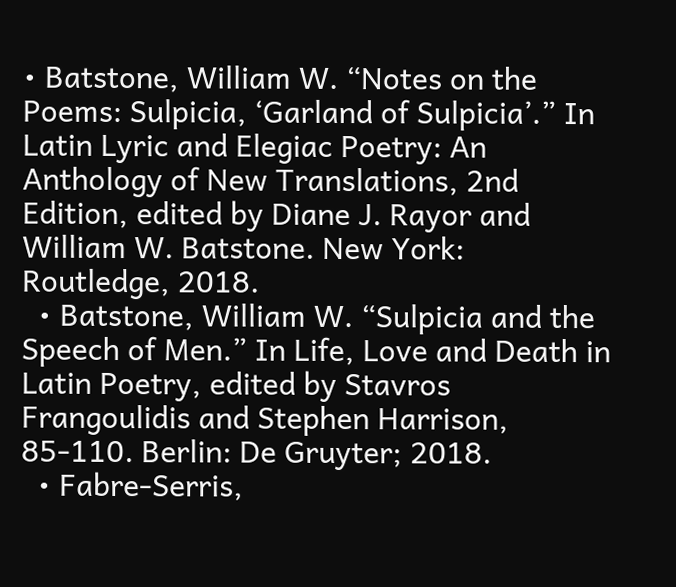• Batstone, William W. “Notes on the Poems: Sulpicia, ‘Garland of Sulpicia’.” In Latin Lyric and Elegiac Poetry: An Anthology of New Translations, 2nd Edition, edited by Diane J. Rayor and William W. Batstone. New York: Routledge, 2018.
  • Batstone, William W. “Sulpicia and the Speech of Men.” In Life, Love and Death in Latin Poetry, edited by Stavros Frangoulidis and Stephen Harrison, 85-110. Berlin: De Gruyter; 2018.
  • Fabre-Serris,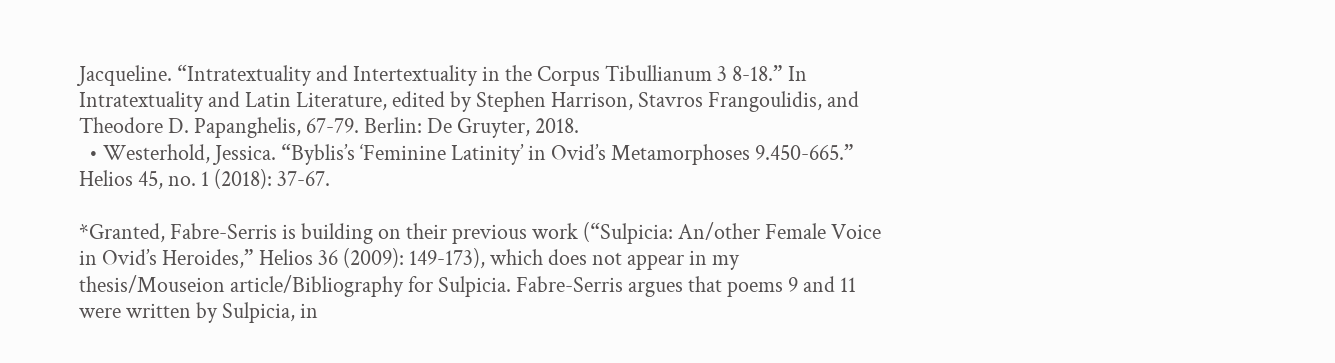Jacqueline. “Intratextuality and Intertextuality in the Corpus Tibullianum 3 8-18.” In Intratextuality and Latin Literature, edited by Stephen Harrison, Stavros Frangoulidis, and Theodore D. Papanghelis, 67-79. Berlin: De Gruyter, 2018.
  • Westerhold, Jessica. “Byblis’s ‘Feminine Latinity’ in Ovid’s Metamorphoses 9.450-665.” Helios 45, no. 1 (2018): 37-67.

*Granted, Fabre-Serris is building on their previous work (“Sulpicia: An/other Female Voice in Ovid’s Heroides,” Helios 36 (2009): 149-173), which does not appear in my thesis/Mouseion article/Bibliography for Sulpicia. Fabre-Serris argues that poems 9 and 11 were written by Sulpicia, in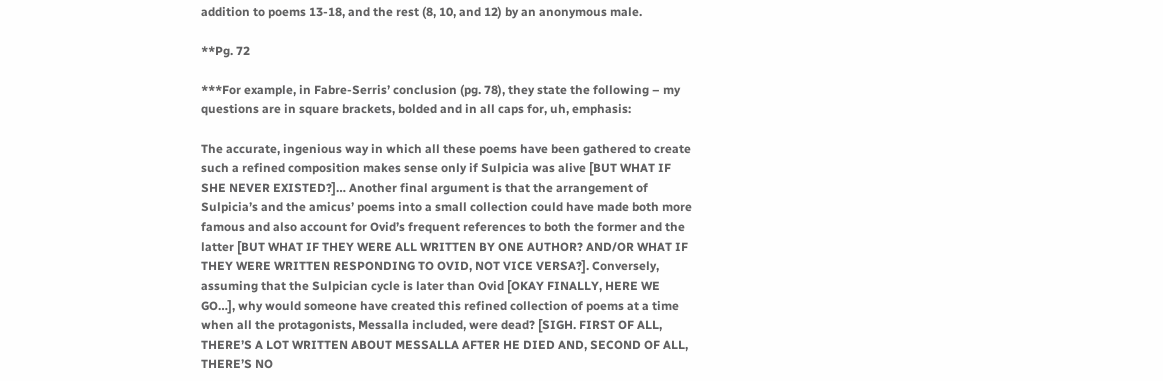addition to poems 13-18, and the rest (8, 10, and 12) by an anonymous male.

**Pg. 72

***For example, in Fabre-Serris’ conclusion (pg. 78), they state the following – my questions are in square brackets, bolded and in all caps for, uh, emphasis:

The accurate, ingenious way in which all these poems have been gathered to create such a refined composition makes sense only if Sulpicia was alive [BUT WHAT IF SHE NEVER EXISTED?]… Another final argument is that the arrangement of Sulpicia’s and the amicus’ poems into a small collection could have made both more famous and also account for Ovid’s frequent references to both the former and the latter [BUT WHAT IF THEY WERE ALL WRITTEN BY ONE AUTHOR? AND/OR WHAT IF THEY WERE WRITTEN RESPONDING TO OVID, NOT VICE VERSA?]. Conversely, assuming that the Sulpician cycle is later than Ovid [OKAY FINALLY, HERE WE GO…], why would someone have created this refined collection of poems at a time when all the protagonists, Messalla included, were dead? [SIGH. FIRST OF ALL, THERE’S A LOT WRITTEN ABOUT MESSALLA AFTER HE DIED AND, SECOND OF ALL, THERE’S NO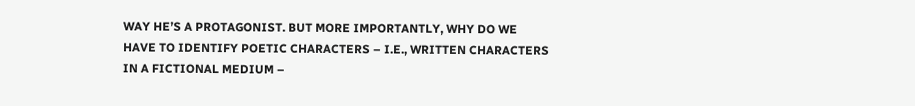WAY HE’S A PROTAGONIST. BUT MORE IMPORTANTLY, WHY DO WE HAVE TO IDENTIFY POETIC CHARACTERS – I.E., WRITTEN CHARACTERS IN A FICTIONAL MEDIUM –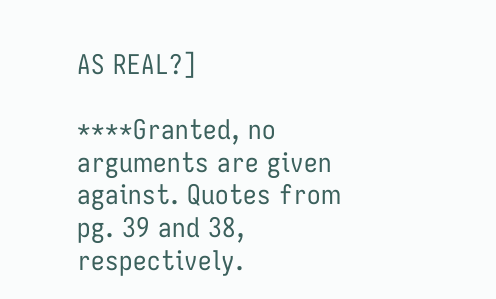AS REAL?]

****Granted, no arguments are given against. Quotes from pg. 39 and 38, respectively.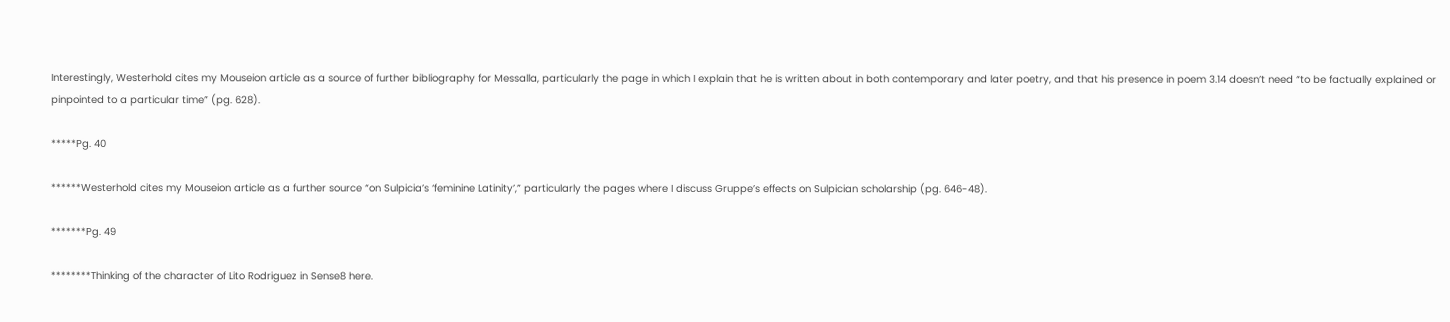Interestingly, Westerhold cites my Mouseion article as a source of further bibliography for Messalla, particularly the page in which I explain that he is written about in both contemporary and later poetry, and that his presence in poem 3.14 doesn’t need “to be factually explained or pinpointed to a particular time” (pg. 628).

*****Pg. 40

******Westerhold cites my Mouseion article as a further source “on Sulpicia’s ‘feminine Latinity’,” particularly the pages where I discuss Gruppe’s effects on Sulpician scholarship (pg. 646-48).

*******Pg. 49

********Thinking of the character of Lito Rodriguez in Sense8 here.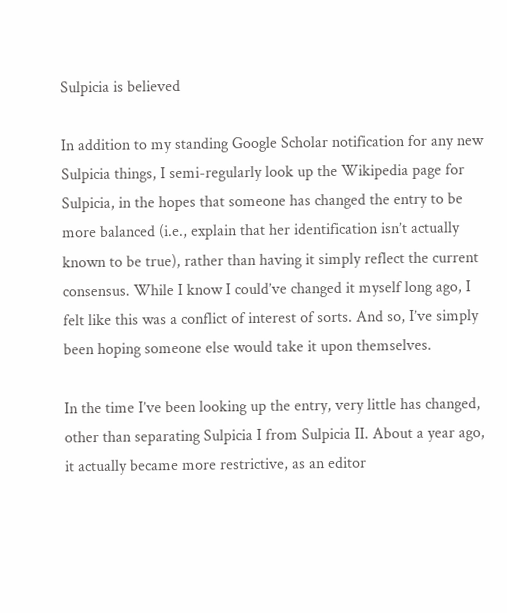Sulpicia is believed

In addition to my standing Google Scholar notification for any new Sulpicia things, I semi-regularly look up the Wikipedia page for Sulpicia, in the hopes that someone has changed the entry to be more balanced (i.e., explain that her identification isn’t actually known to be true), rather than having it simply reflect the current consensus. While I know I could’ve changed it myself long ago, I felt like this was a conflict of interest of sorts. And so, I’ve simply been hoping someone else would take it upon themselves.

In the time I’ve been looking up the entry, very little has changed, other than separating Sulpicia I from Sulpicia II. About a year ago, it actually became more restrictive, as an editor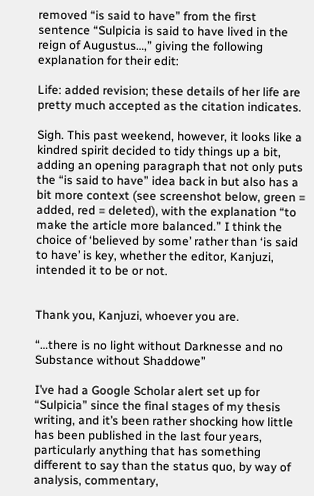removed “is said to have” from the first sentence “Sulpicia is said to have lived in the reign of Augustus…,” giving the following explanation for their edit:

Life: added revision; these details of her life are pretty much accepted as the citation indicates.

Sigh. This past weekend, however, it looks like a kindred spirit decided to tidy things up a bit, adding an opening paragraph that not only puts the “is said to have” idea back in but also has a bit more context (see screenshot below, green = added, red = deleted), with the explanation “to make the article more balanced.” I think the choice of ‘believed by some’ rather than ‘is said to have’ is key, whether the editor, Kanjuzi, intended it to be or not.


Thank you, Kanjuzi, whoever you are.

“…there is no light without Darknesse and no Substance without Shaddowe”

I’ve had a Google Scholar alert set up for “Sulpicia” since the final stages of my thesis writing, and it’s been rather shocking how little has been published in the last four years, particularly anything that has something different to say than the status quo, by way of analysis, commentary,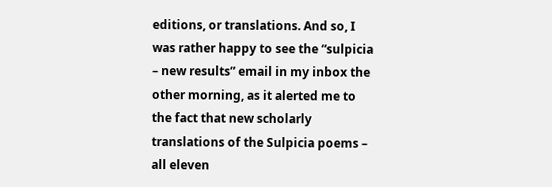editions, or translations. And so, I was rather happy to see the “sulpicia – new results” email in my inbox the other morning, as it alerted me to the fact that new scholarly translations of the Sulpicia poems – all eleven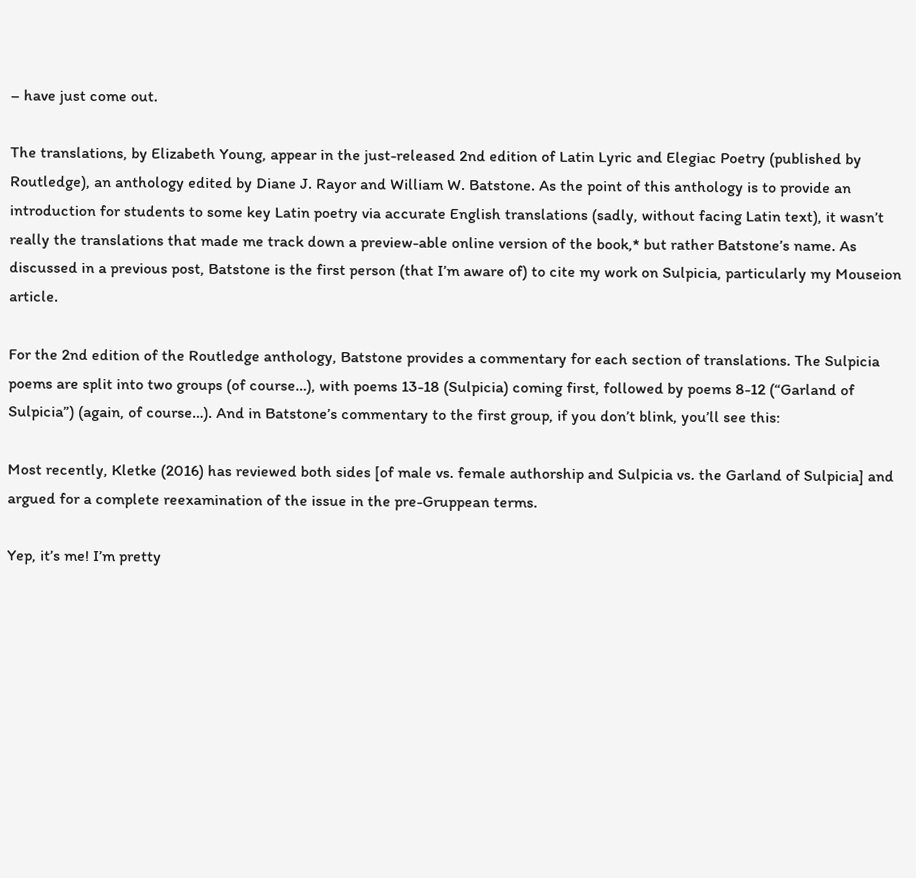– have just come out.

The translations, by Elizabeth Young, appear in the just-released 2nd edition of Latin Lyric and Elegiac Poetry (published by Routledge), an anthology edited by Diane J. Rayor and William W. Batstone. As the point of this anthology is to provide an introduction for students to some key Latin poetry via accurate English translations (sadly, without facing Latin text), it wasn’t really the translations that made me track down a preview-able online version of the book,* but rather Batstone’s name. As discussed in a previous post, Batstone is the first person (that I’m aware of) to cite my work on Sulpicia, particularly my Mouseion article.

For the 2nd edition of the Routledge anthology, Batstone provides a commentary for each section of translations. The Sulpicia poems are split into two groups (of course…), with poems 13-18 (Sulpicia) coming first, followed by poems 8-12 (“Garland of Sulpicia”) (again, of course…). And in Batstone’s commentary to the first group, if you don’t blink, you’ll see this:

Most recently, Kletke (2016) has reviewed both sides [of male vs. female authorship and Sulpicia vs. the Garland of Sulpicia] and argued for a complete reexamination of the issue in the pre-Gruppean terms.

Yep, it’s me! I’m pretty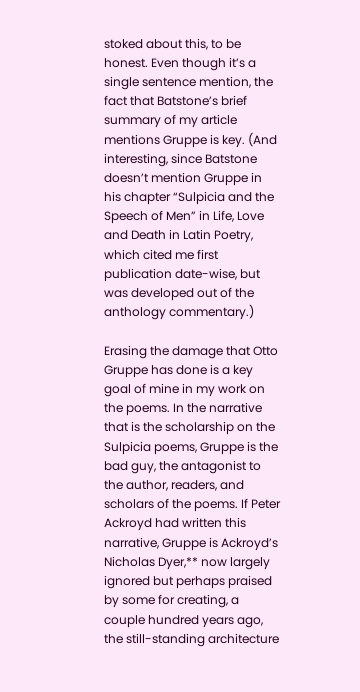stoked about this, to be honest. Even though it’s a single sentence mention, the fact that Batstone’s brief summary of my article mentions Gruppe is key. (And interesting, since Batstone doesn’t mention Gruppe in his chapter “Sulpicia and the Speech of Men” in Life, Love and Death in Latin Poetry, which cited me first publication date-wise, but was developed out of the anthology commentary.)

Erasing the damage that Otto Gruppe has done is a key goal of mine in my work on the poems. In the narrative that is the scholarship on the Sulpicia poems, Gruppe is the bad guy, the antagonist to the author, readers, and scholars of the poems. If Peter Ackroyd had written this narrative, Gruppe is Ackroyd’s Nicholas Dyer,** now largely ignored but perhaps praised by some for creating, a couple hundred years ago, the still-standing architecture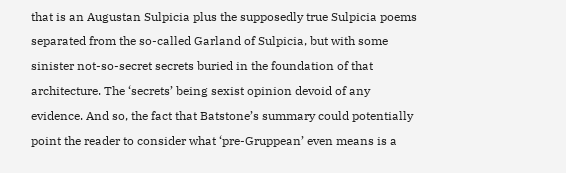that is an Augustan Sulpicia plus the supposedly true Sulpicia poems separated from the so-called Garland of Sulpicia, but with some sinister not-so-secret secrets buried in the foundation of that architecture. The ‘secrets’ being sexist opinion devoid of any evidence. And so, the fact that Batstone’s summary could potentially point the reader to consider what ‘pre-Gruppean’ even means is a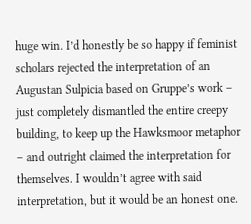huge win. I’d honestly be so happy if feminist scholars rejected the interpretation of an Augustan Sulpicia based on Gruppe’s work – just completely dismantled the entire creepy building, to keep up the Hawksmoor metaphor – and outright claimed the interpretation for themselves. I wouldn’t agree with said interpretation, but it would be an honest one.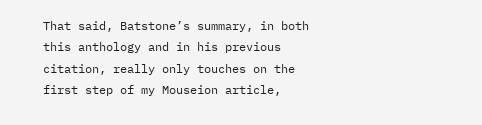That said, Batstone’s summary, in both this anthology and in his previous citation, really only touches on the first step of my Mouseion article,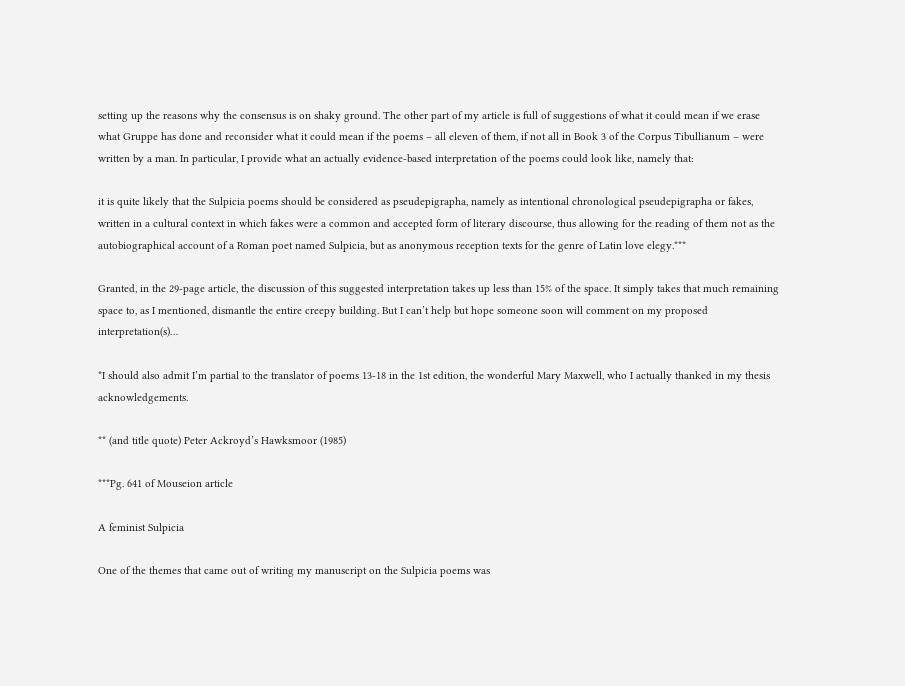setting up the reasons why the consensus is on shaky ground. The other part of my article is full of suggestions of what it could mean if we erase what Gruppe has done and reconsider what it could mean if the poems – all eleven of them, if not all in Book 3 of the Corpus Tibullianum – were written by a man. In particular, I provide what an actually evidence-based interpretation of the poems could look like, namely that:

it is quite likely that the Sulpicia poems should be considered as pseudepigrapha, namely as intentional chronological pseudepigrapha or fakes, written in a cultural context in which fakes were a common and accepted form of literary discourse, thus allowing for the reading of them not as the autobiographical account of a Roman poet named Sulpicia, but as anonymous reception texts for the genre of Latin love elegy.***

Granted, in the 29-page article, the discussion of this suggested interpretation takes up less than 15% of the space. It simply takes that much remaining space to, as I mentioned, dismantle the entire creepy building. But I can’t help but hope someone soon will comment on my proposed interpretation(s)…

*I should also admit I’m partial to the translator of poems 13-18 in the 1st edition, the wonderful Mary Maxwell, who I actually thanked in my thesis acknowledgements.

** (and title quote) Peter Ackroyd’s Hawksmoor (1985)

***Pg. 641 of Mouseion article

A feminist Sulpicia

One of the themes that came out of writing my manuscript on the Sulpicia poems was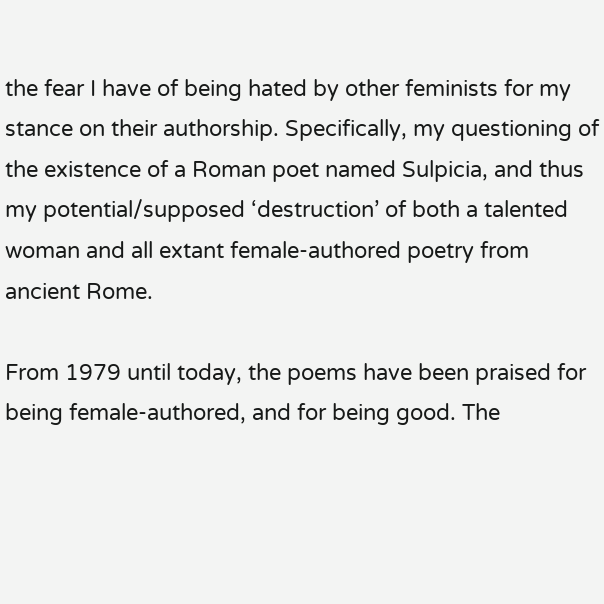the fear I have of being hated by other feminists for my stance on their authorship. Specifically, my questioning of the existence of a Roman poet named Sulpicia, and thus my potential/supposed ‘destruction’ of both a talented woman and all extant female-authored poetry from ancient Rome.

From 1979 until today, the poems have been praised for being female-authored, and for being good. The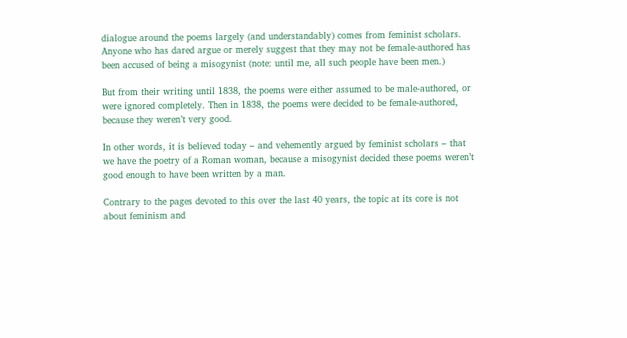dialogue around the poems largely (and understandably) comes from feminist scholars. Anyone who has dared argue or merely suggest that they may not be female-authored has been accused of being a misogynist (note: until me, all such people have been men.)

But from their writing until 1838, the poems were either assumed to be male-authored, or were ignored completely. Then in 1838, the poems were decided to be female-authored, because they weren’t very good.

In other words, it is believed today – and vehemently argued by feminist scholars – that we have the poetry of a Roman woman, because a misogynist decided these poems weren’t good enough to have been written by a man.

Contrary to the pages devoted to this over the last 40 years, the topic at its core is not about feminism and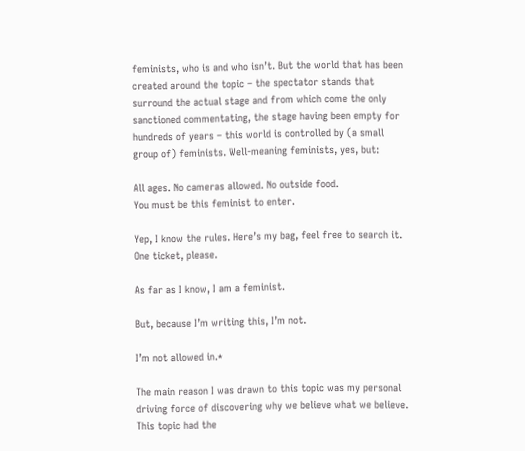feminists, who is and who isn’t. But the world that has been created around the topic – the spectator stands that surround the actual stage and from which come the only sanctioned commentating, the stage having been empty for hundreds of years – this world is controlled by (a small group of) feminists. Well-meaning feminists, yes, but:

All ages. No cameras allowed. No outside food.
You must be this feminist to enter.

Yep, I know the rules. Here’s my bag, feel free to search it. One ticket, please.

As far as I know, I am a feminist.

But, because I’m writing this, I’m not.

I’m not allowed in.*

The main reason I was drawn to this topic was my personal driving force of discovering why we believe what we believe. This topic had the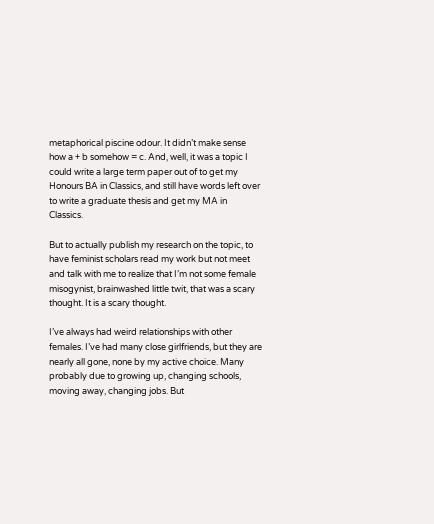metaphorical piscine odour. It didn’t make sense how a + b somehow = c. And, well, it was a topic I could write a large term paper out of to get my Honours BA in Classics, and still have words left over to write a graduate thesis and get my MA in Classics.

But to actually publish my research on the topic, to have feminist scholars read my work but not meet and talk with me to realize that I’m not some female misogynist, brainwashed little twit, that was a scary thought. It is a scary thought.

I’ve always had weird relationships with other females. I’ve had many close girlfriends, but they are nearly all gone, none by my active choice. Many probably due to growing up, changing schools, moving away, changing jobs. But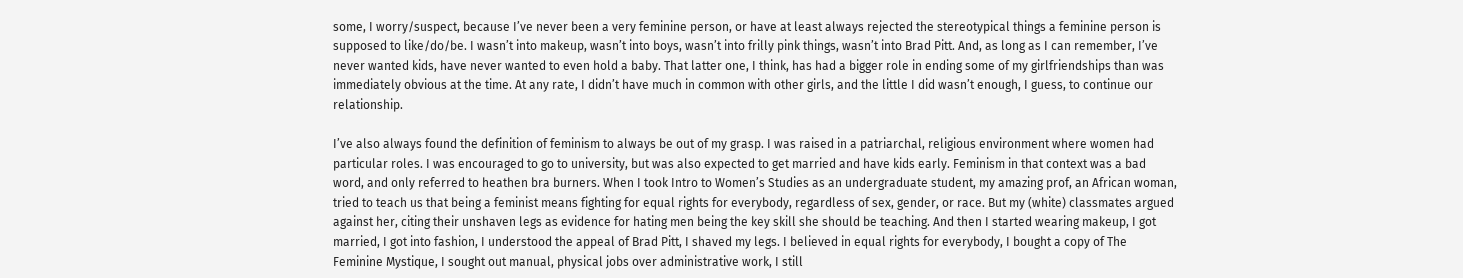some, I worry/suspect, because I’ve never been a very feminine person, or have at least always rejected the stereotypical things a feminine person is supposed to like/do/be. I wasn’t into makeup, wasn’t into boys, wasn’t into frilly pink things, wasn’t into Brad Pitt. And, as long as I can remember, I’ve never wanted kids, have never wanted to even hold a baby. That latter one, I think, has had a bigger role in ending some of my girlfriendships than was immediately obvious at the time. At any rate, I didn’t have much in common with other girls, and the little I did wasn’t enough, I guess, to continue our relationship.

I’ve also always found the definition of feminism to always be out of my grasp. I was raised in a patriarchal, religious environment where women had particular roles. I was encouraged to go to university, but was also expected to get married and have kids early. Feminism in that context was a bad word, and only referred to heathen bra burners. When I took Intro to Women’s Studies as an undergraduate student, my amazing prof, an African woman, tried to teach us that being a feminist means fighting for equal rights for everybody, regardless of sex, gender, or race. But my (white) classmates argued against her, citing their unshaven legs as evidence for hating men being the key skill she should be teaching. And then I started wearing makeup, I got married, I got into fashion, I understood the appeal of Brad Pitt, I shaved my legs. I believed in equal rights for everybody, I bought a copy of The Feminine Mystique, I sought out manual, physical jobs over administrative work, I still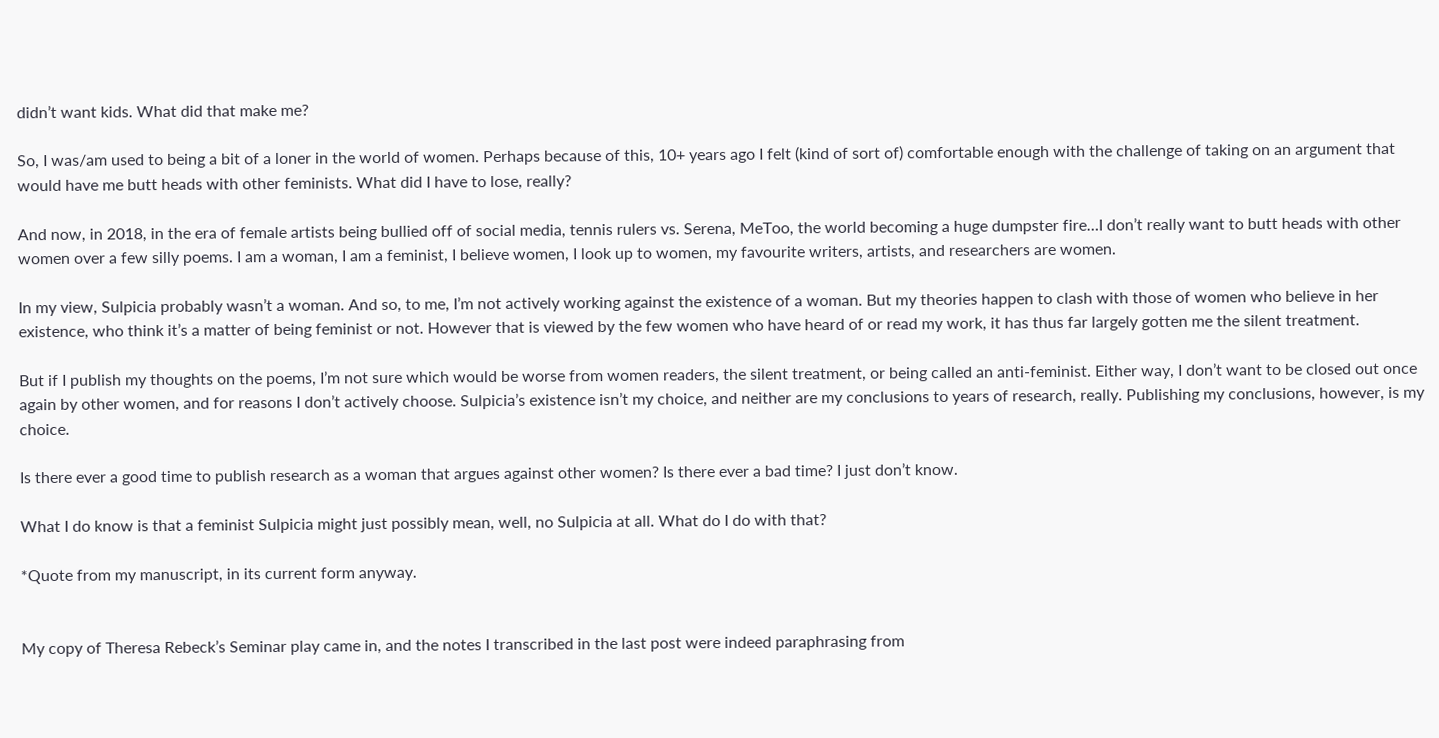didn’t want kids. What did that make me?

So, I was/am used to being a bit of a loner in the world of women. Perhaps because of this, 10+ years ago I felt (kind of sort of) comfortable enough with the challenge of taking on an argument that would have me butt heads with other feminists. What did I have to lose, really?

And now, in 2018, in the era of female artists being bullied off of social media, tennis rulers vs. Serena, MeToo, the world becoming a huge dumpster fire…I don’t really want to butt heads with other women over a few silly poems. I am a woman, I am a feminist, I believe women, I look up to women, my favourite writers, artists, and researchers are women.

In my view, Sulpicia probably wasn’t a woman. And so, to me, I’m not actively working against the existence of a woman. But my theories happen to clash with those of women who believe in her existence, who think it’s a matter of being feminist or not. However that is viewed by the few women who have heard of or read my work, it has thus far largely gotten me the silent treatment.

But if I publish my thoughts on the poems, I’m not sure which would be worse from women readers, the silent treatment, or being called an anti-feminist. Either way, I don’t want to be closed out once again by other women, and for reasons I don’t actively choose. Sulpicia’s existence isn’t my choice, and neither are my conclusions to years of research, really. Publishing my conclusions, however, is my choice.

Is there ever a good time to publish research as a woman that argues against other women? Is there ever a bad time? I just don’t know.

What I do know is that a feminist Sulpicia might just possibly mean, well, no Sulpicia at all. What do I do with that?

*Quote from my manuscript, in its current form anyway.


My copy of Theresa Rebeck’s Seminar play came in, and the notes I transcribed in the last post were indeed paraphrasing from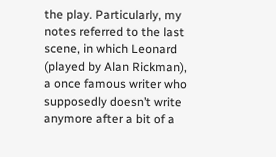the play. Particularly, my notes referred to the last scene, in which Leonard (played by Alan Rickman), a once famous writer who supposedly doesn’t write anymore after a bit of a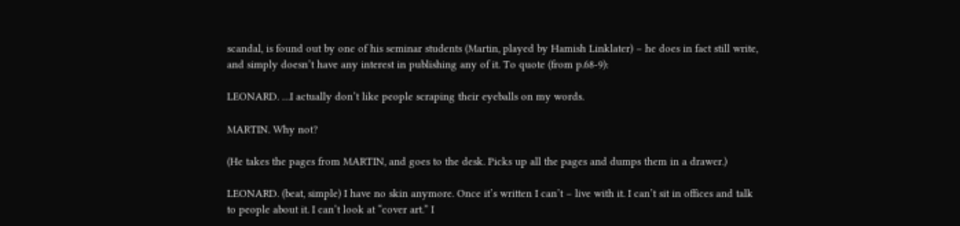scandal, is found out by one of his seminar students (Martin, played by Hamish Linklater) – he does in fact still write, and simply doesn’t have any interest in publishing any of it. To quote (from p.68-9):

LEONARD. …I actually don’t like people scraping their eyeballs on my words.

MARTIN. Why not?

(He takes the pages from MARTIN, and goes to the desk. Picks up all the pages and dumps them in a drawer.)

LEONARD. (beat, simple) I have no skin anymore. Once it’s written I can’t – live with it. I can’t sit in offices and talk to people about it. I can’t look at “cover art.” I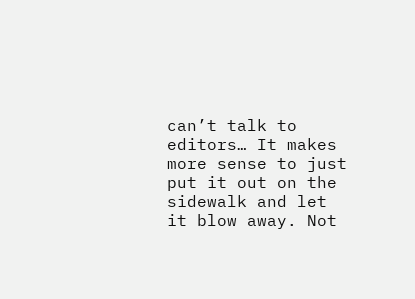can’t talk to editors… It makes more sense to just put it out on the sidewalk and let it blow away. Not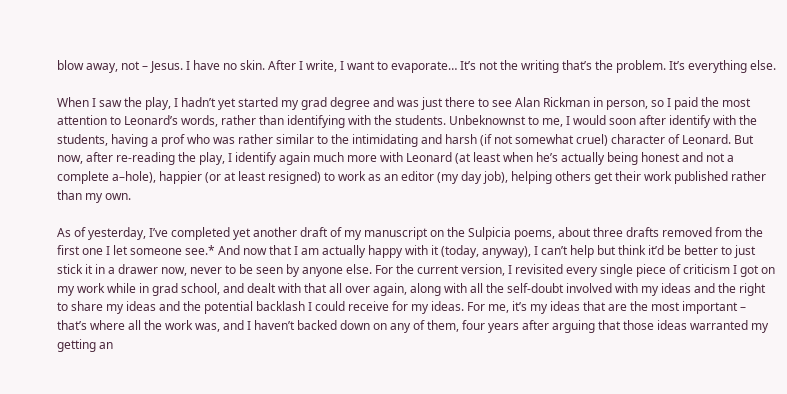blow away, not – Jesus. I have no skin. After I write, I want to evaporate… It’s not the writing that’s the problem. It’s everything else.

When I saw the play, I hadn’t yet started my grad degree and was just there to see Alan Rickman in person, so I paid the most attention to Leonard’s words, rather than identifying with the students. Unbeknownst to me, I would soon after identify with the students, having a prof who was rather similar to the intimidating and harsh (if not somewhat cruel) character of Leonard. But now, after re-reading the play, I identify again much more with Leonard (at least when he’s actually being honest and not a complete a–hole), happier (or at least resigned) to work as an editor (my day job), helping others get their work published rather than my own.

As of yesterday, I’ve completed yet another draft of my manuscript on the Sulpicia poems, about three drafts removed from the first one I let someone see.* And now that I am actually happy with it (today, anyway), I can’t help but think it’d be better to just stick it in a drawer now, never to be seen by anyone else. For the current version, I revisited every single piece of criticism I got on my work while in grad school, and dealt with that all over again, along with all the self-doubt involved with my ideas and the right to share my ideas and the potential backlash I could receive for my ideas. For me, it’s my ideas that are the most important – that’s where all the work was, and I haven’t backed down on any of them, four years after arguing that those ideas warranted my getting an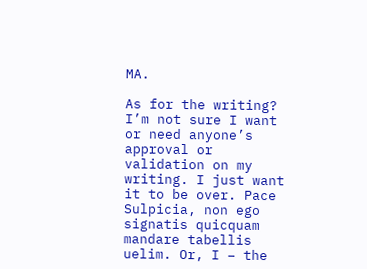MA.

As for the writing? I’m not sure I want or need anyone’s approval or validation on my writing. I just want it to be over. Pace Sulpicia, non ego signatis quicquam mandare tabellis uelim. Or, I – the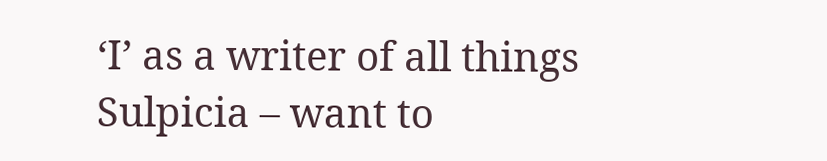‘I’ as a writer of all things Sulpicia – want to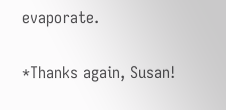evaporate.

*Thanks again, Susan!